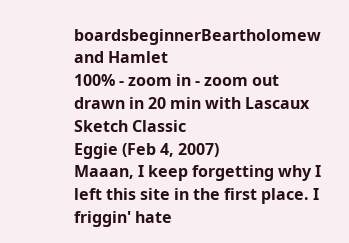boardsbeginnerBeartholomew and Hamlet
100% - zoom in - zoom out
drawn in 20 min with Lascaux Sketch Classic
Eggie (Feb 4, 2007)
Maaan, I keep forgetting why I left this site in the first place. I friggin' hate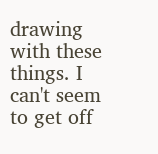drawing with these things. I can't seem to get off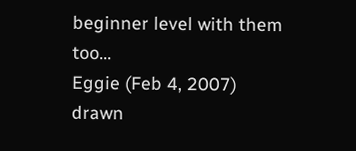beginner level with them too...
Eggie (Feb 4, 2007)
drawn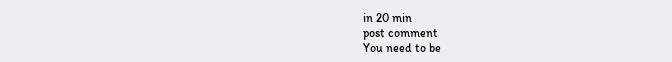in 20 min
post comment
You need to be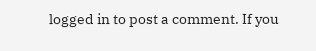logged in to post a comment. If you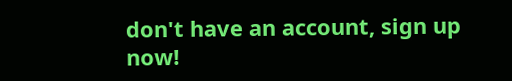don't have an account, sign up now!